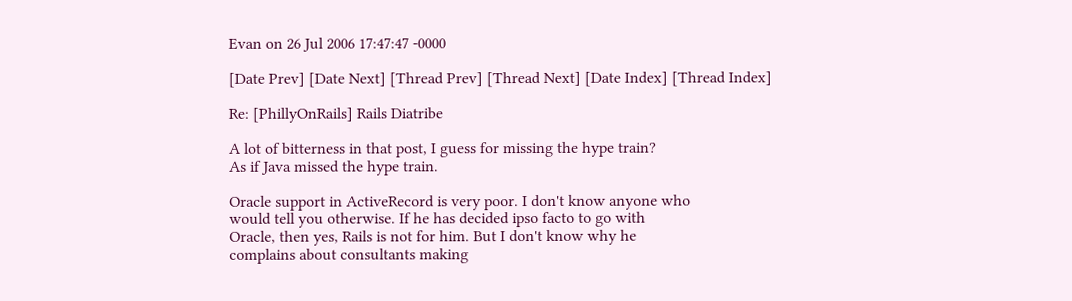Evan on 26 Jul 2006 17:47:47 -0000

[Date Prev] [Date Next] [Thread Prev] [Thread Next] [Date Index] [Thread Index]

Re: [PhillyOnRails] Rails Diatribe

A lot of bitterness in that post, I guess for missing the hype train?
As if Java missed the hype train.

Oracle support in ActiveRecord is very poor. I don't know anyone who
would tell you otherwise. If he has decided ipso facto to go with
Oracle, then yes, Rails is not for him. But I don't know why he
complains about consultants making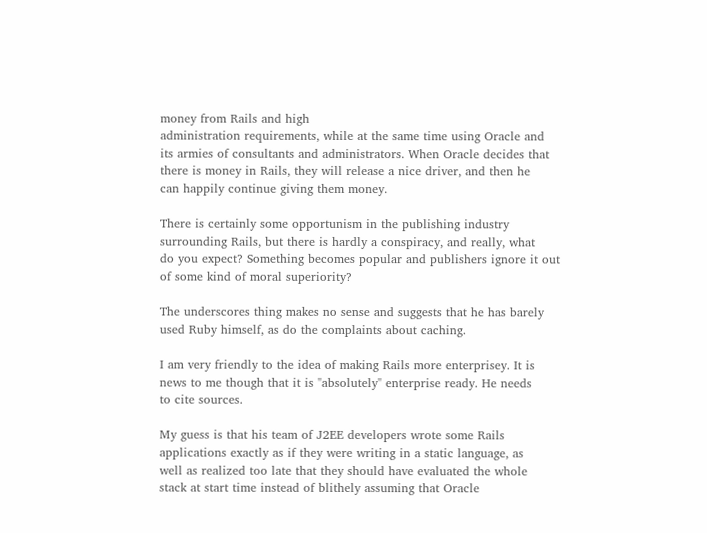money from Rails and high
administration requirements, while at the same time using Oracle and
its armies of consultants and administrators. When Oracle decides that
there is money in Rails, they will release a nice driver, and then he
can happily continue giving them money.

There is certainly some opportunism in the publishing industry
surrounding Rails, but there is hardly a conspiracy, and really, what
do you expect? Something becomes popular and publishers ignore it out
of some kind of moral superiority?

The underscores thing makes no sense and suggests that he has barely
used Ruby himself, as do the complaints about caching.

I am very friendly to the idea of making Rails more enterprisey. It is
news to me though that it is "absolutely" enterprise ready. He needs
to cite sources.

My guess is that his team of J2EE developers wrote some Rails
applications exactly as if they were writing in a static language, as
well as realized too late that they should have evaluated the whole
stack at start time instead of blithely assuming that Oracle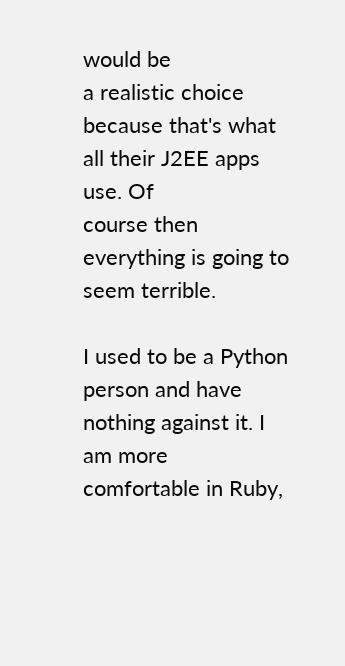would be
a realistic choice because that's what all their J2EE apps use. Of
course then everything is going to seem terrible.

I used to be a Python person and have nothing against it. I am more
comfortable in Ruby,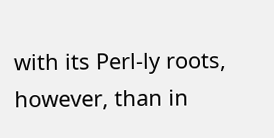with its Perl-ly roots, however, than in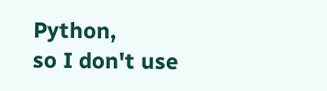Python,
so I don't use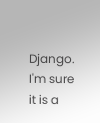Django. I'm sure it is a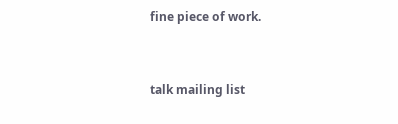fine piece of work.


talk mailing list